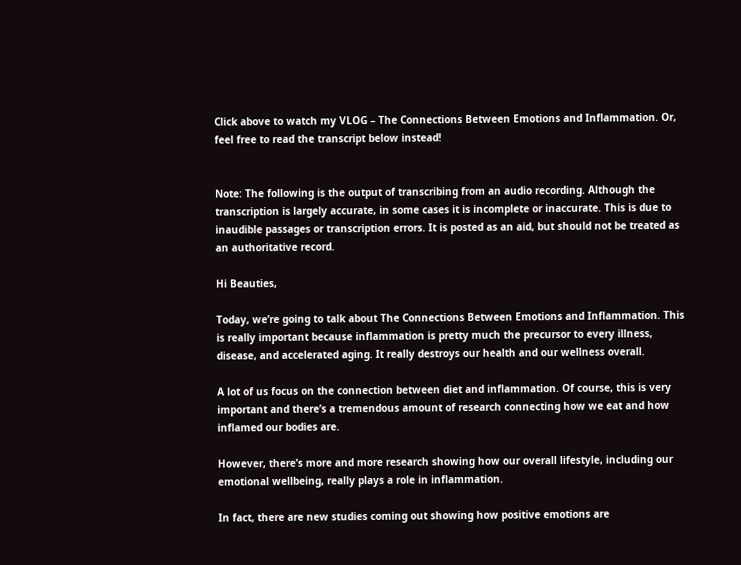Click above to watch my VLOG – The Connections Between Emotions and Inflammation. Or, feel free to read the transcript below instead!


Note: The following is the output of transcribing from an audio recording. Although the transcription is largely accurate, in some cases it is incomplete or inaccurate. This is due to inaudible passages or transcription errors. It is posted as an aid, but should not be treated as an authoritative record.

Hi Beauties,

Today, we’re going to talk about The Connections Between Emotions and Inflammation. This is really important because inflammation is pretty much the precursor to every illness, disease, and accelerated aging. It really destroys our health and our wellness overall.

A lot of us focus on the connection between diet and inflammation. Of course, this is very important and there’s a tremendous amount of research connecting how we eat and how inflamed our bodies are.

However, there’s more and more research showing how our overall lifestyle, including our emotional wellbeing, really plays a role in inflammation.

In fact, there are new studies coming out showing how positive emotions are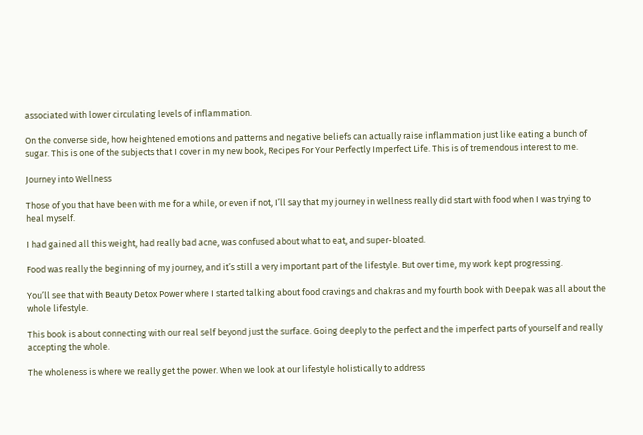associated with lower circulating levels of inflammation.

On the converse side, how heightened emotions and patterns and negative beliefs can actually raise inflammation just like eating a bunch of sugar. This is one of the subjects that I cover in my new book, Recipes For Your Perfectly Imperfect Life. This is of tremendous interest to me.

Journey into Wellness

Those of you that have been with me for a while, or even if not, I’ll say that my journey in wellness really did start with food when I was trying to heal myself.

I had gained all this weight, had really bad acne, was confused about what to eat, and super-bloated.

Food was really the beginning of my journey, and it’s still a very important part of the lifestyle. But over time, my work kept progressing.

You’ll see that with Beauty Detox Power where I started talking about food cravings and chakras and my fourth book with Deepak was all about the whole lifestyle.

This book is about connecting with our real self beyond just the surface. Going deeply to the perfect and the imperfect parts of yourself and really accepting the whole.

The wholeness is where we really get the power. When we look at our lifestyle holistically to address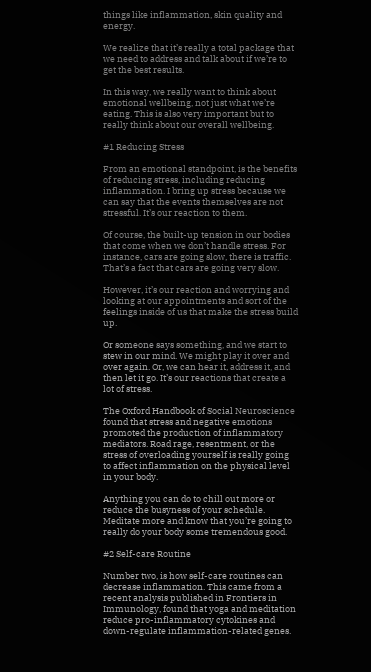things like inflammation, skin quality and energy.

We realize that it’s really a total package that we need to address and talk about if we’re to get the best results.

In this way, we really want to think about emotional wellbeing, not just what we’re eating. This is also very important but to really think about our overall wellbeing.

#1 Reducing Stress

From an emotional standpoint, is the benefits of reducing stress, including reducing inflammation. I bring up stress because we can say that the events themselves are not stressful. It’s our reaction to them.

Of course, the built-up tension in our bodies that come when we don’t handle stress. For instance, cars are going slow, there is traffic. That’s a fact that cars are going very slow.

However, it’s our reaction and worrying and looking at our appointments and sort of the feelings inside of us that make the stress build up.

Or someone says something, and we start to stew in our mind. We might play it over and over again. Or, we can hear it, address it, and then let it go. It’s our reactions that create a lot of stress.

The Oxford Handbook of Social Neuroscience found that stress and negative emotions promoted the production of inflammatory mediators. Road rage, resentment, or the stress of overloading yourself is really going to affect inflammation on the physical level in your body.

Anything you can do to chill out more or reduce the busyness of your schedule. Meditate more and know that you’re going to really do your body some tremendous good.

#2 Self-care Routine

Number two, is how self-care routines can decrease inflammation. This came from a recent analysis published in Frontiers in Immunology, found that yoga and meditation reduce pro-inflammatory cytokines and down-regulate inflammation-related genes.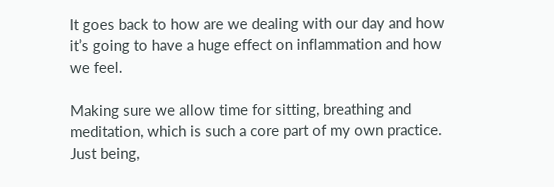It goes back to how are we dealing with our day and how it’s going to have a huge effect on inflammation and how we feel.

Making sure we allow time for sitting, breathing and meditation, which is such a core part of my own practice. Just being,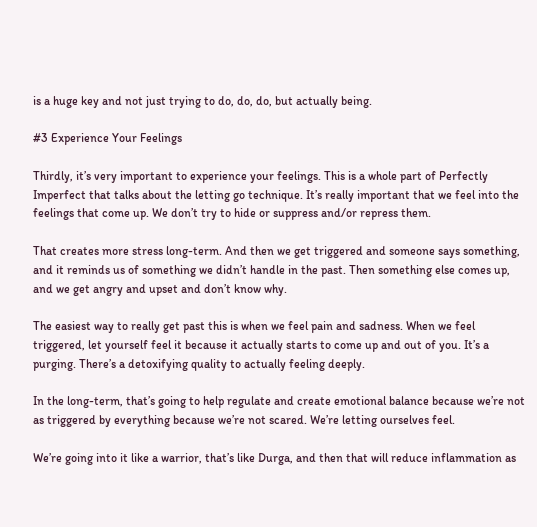is a huge key and not just trying to do, do, do, but actually being.

#3 Experience Your Feelings

Thirdly, it’s very important to experience your feelings. This is a whole part of Perfectly Imperfect that talks about the letting go technique. It’s really important that we feel into the feelings that come up. We don’t try to hide or suppress and/or repress them.

That creates more stress long-term. And then we get triggered and someone says something, and it reminds us of something we didn’t handle in the past. Then something else comes up, and we get angry and upset and don’t know why.

The easiest way to really get past this is when we feel pain and sadness. When we feel triggered, let yourself feel it because it actually starts to come up and out of you. It’s a purging. There’s a detoxifying quality to actually feeling deeply.

In the long-term, that’s going to help regulate and create emotional balance because we’re not as triggered by everything because we’re not scared. We’re letting ourselves feel.

We’re going into it like a warrior, that’s like Durga, and then that will reduce inflammation as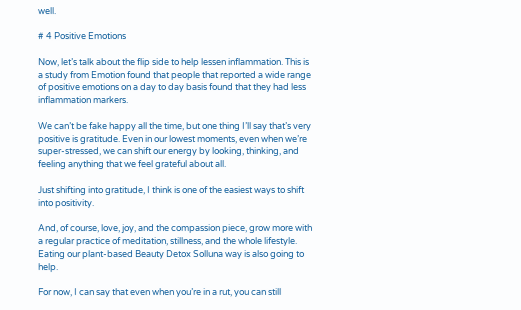well.

# 4 Positive Emotions

Now, let’s talk about the flip side to help lessen inflammation. This is a study from Emotion found that people that reported a wide range of positive emotions on a day to day basis found that they had less inflammation markers.

We can’t be fake happy all the time, but one thing I’ll say that’s very positive is gratitude. Even in our lowest moments, even when we’re super-stressed, we can shift our energy by looking, thinking, and feeling anything that we feel grateful about all.

Just shifting into gratitude, I think is one of the easiest ways to shift into positivity.

And, of course, love, joy, and the compassion piece, grow more with a regular practice of meditation, stillness, and the whole lifestyle. Eating our plant-based Beauty Detox Solluna way is also going to help.

For now, I can say that even when you’re in a rut, you can still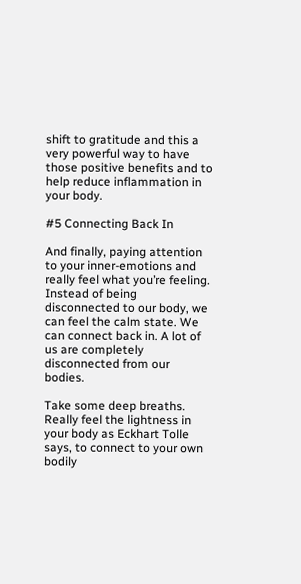shift to gratitude and this a very powerful way to have those positive benefits and to help reduce inflammation in your body.

#5 Connecting Back In

And finally, paying attention to your inner-emotions and really feel what you’re feeling. Instead of being disconnected to our body, we can feel the calm state. We can connect back in. A lot of us are completely disconnected from our bodies.

Take some deep breaths. Really feel the lightness in your body as Eckhart Tolle says, to connect to your own bodily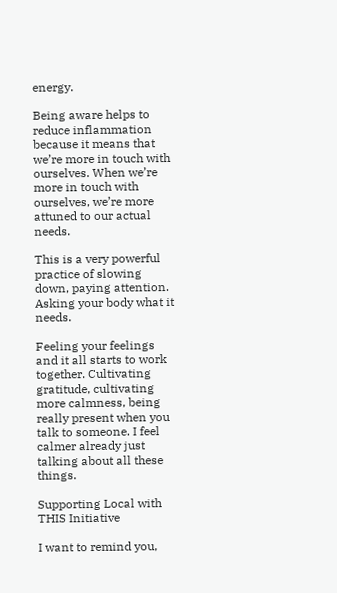energy.

Being aware helps to reduce inflammation because it means that we’re more in touch with ourselves. When we’re more in touch with ourselves, we’re more attuned to our actual needs.

This is a very powerful practice of slowing down, paying attention. Asking your body what it needs.

Feeling your feelings and it all starts to work together. Cultivating gratitude, cultivating more calmness, being really present when you talk to someone. I feel calmer already just talking about all these things.

Supporting Local with THIS Initiative

I want to remind you,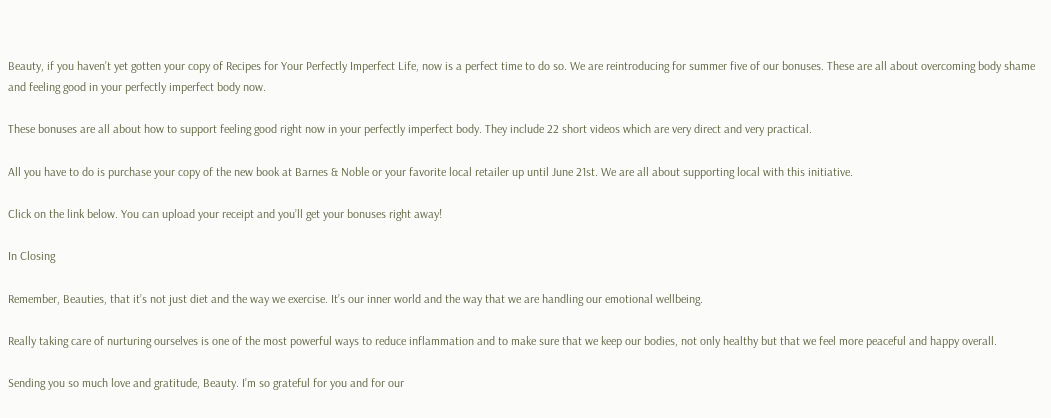Beauty, if you haven’t yet gotten your copy of Recipes for Your Perfectly Imperfect Life, now is a perfect time to do so. We are reintroducing for summer five of our bonuses. These are all about overcoming body shame and feeling good in your perfectly imperfect body now.

These bonuses are all about how to support feeling good right now in your perfectly imperfect body. They include 22 short videos which are very direct and very practical.

All you have to do is purchase your copy of the new book at Barnes & Noble or your favorite local retailer up until June 21st. We are all about supporting local with this initiative.

Click on the link below. You can upload your receipt and you’ll get your bonuses right away!

In Closing

Remember, Beauties, that it’s not just diet and the way we exercise. It’s our inner world and the way that we are handling our emotional wellbeing.

Really taking care of nurturing ourselves is one of the most powerful ways to reduce inflammation and to make sure that we keep our bodies, not only healthy but that we feel more peaceful and happy overall.

Sending you so much love and gratitude, Beauty. I’m so grateful for you and for our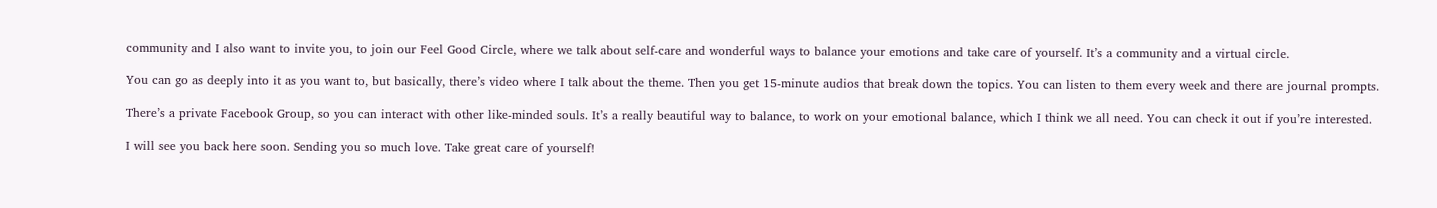community and I also want to invite you, to join our Feel Good Circle, where we talk about self-care and wonderful ways to balance your emotions and take care of yourself. It’s a community and a virtual circle.

You can go as deeply into it as you want to, but basically, there’s video where I talk about the theme. Then you get 15-minute audios that break down the topics. You can listen to them every week and there are journal prompts.

There’s a private Facebook Group, so you can interact with other like-minded souls. It’s a really beautiful way to balance, to work on your emotional balance, which I think we all need. You can check it out if you’re interested.

I will see you back here soon. Sending you so much love. Take great care of yourself!